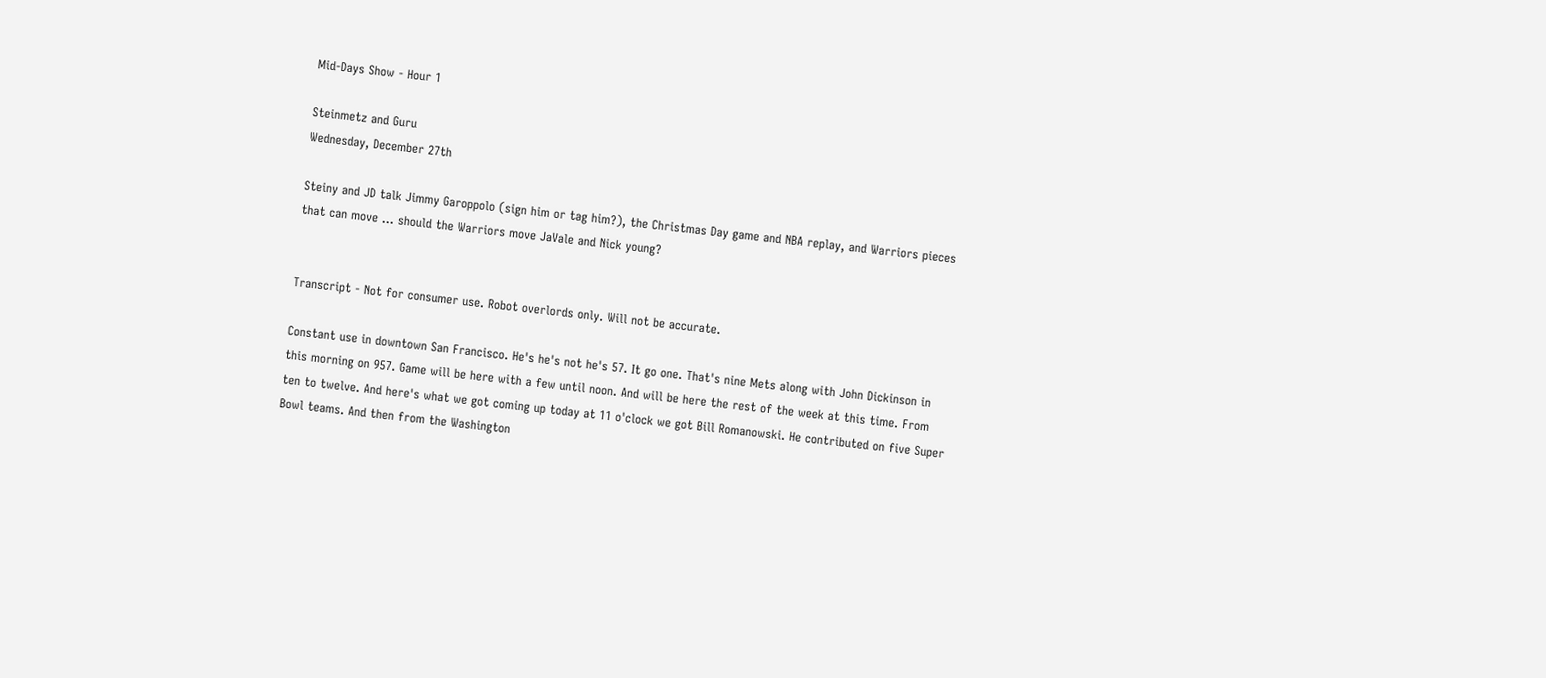Mid-Days Show - Hour 1

Steinmetz and Guru
Wednesday, December 27th

Steiny and JD talk Jimmy Garoppolo (sign him or tag him?), the Christmas Day game and NBA replay, and Warriors pieces that can move ... should the Warriors move JaVale and Nick young?


Transcript - Not for consumer use. Robot overlords only. Will not be accurate.

Constant use in downtown San Francisco. He's he's not he's 57. It go one. That's nine Mets along with John Dickinson in this morning on 957. Game will be here with a few until noon. And will be here the rest of the week at this time. From ten to twelve. And here's what we got coming up today at 11 o'clock we got Bill Romanowski. He contributed on five Super Bowl teams. And then from the Washington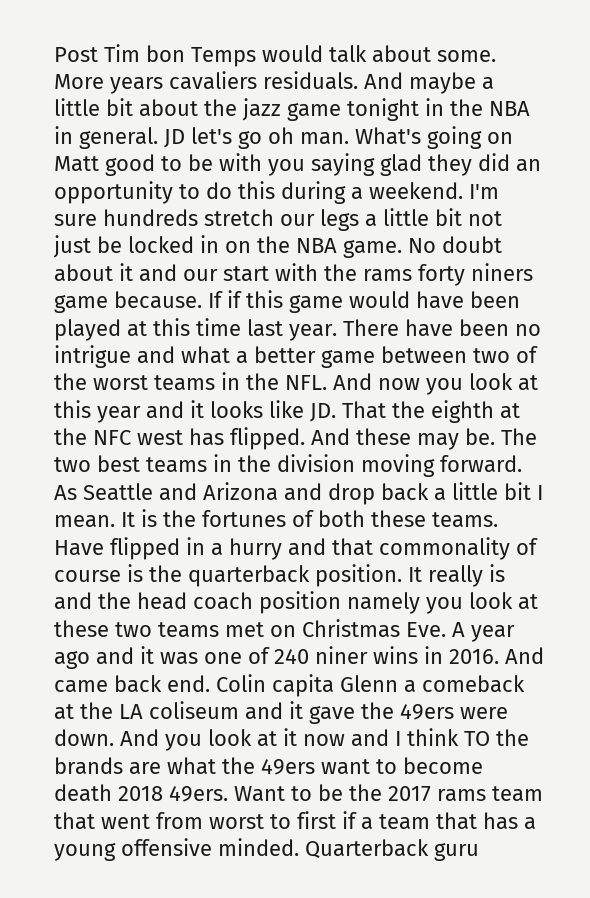Post Tim bon Temps would talk about some. More years cavaliers residuals. And maybe a little bit about the jazz game tonight in the NBA in general. JD let's go oh man. What's going on Matt good to be with you saying glad they did an opportunity to do this during a weekend. I'm sure hundreds stretch our legs a little bit not just be locked in on the NBA game. No doubt about it and our start with the rams forty niners game because. If if this game would have been played at this time last year. There have been no intrigue and what a better game between two of the worst teams in the NFL. And now you look at this year and it looks like JD. That the eighth at the NFC west has flipped. And these may be. The two best teams in the division moving forward. As Seattle and Arizona and drop back a little bit I mean. It is the fortunes of both these teams. Have flipped in a hurry and that commonality of course is the quarterback position. It really is and the head coach position namely you look at these two teams met on Christmas Eve. A year ago and it was one of 240 niner wins in 2016. And came back end. Colin capita Glenn a comeback at the LA coliseum and it gave the 49ers were down. And you look at it now and I think TO the brands are what the 49ers want to become death 2018 49ers. Want to be the 2017 rams team that went from worst to first if a team that has a young offensive minded. Quarterback guru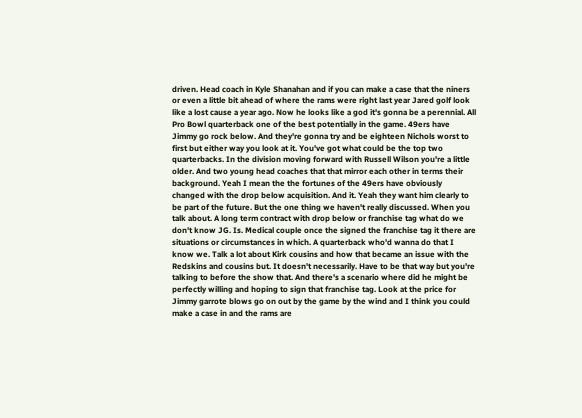driven. Head coach in Kyle Shanahan and if you can make a case that the niners or even a little bit ahead of where the rams were right last year Jared golf look like a lost cause a year ago. Now he looks like a god it's gonna be a perennial. All Pro Bowl quarterback one of the best potentially in the game. 49ers have Jimmy go rock below. And they're gonna try and be eighteen Nichols worst to first but either way you look at it. You've got what could be the top two quarterbacks. In the division moving forward with Russell Wilson you're a little older. And two young head coaches that that mirror each other in terms their background. Yeah I mean the the fortunes of the 49ers have obviously changed with the drop below acquisition. And it. Yeah they want him clearly to be part of the future. But the one thing we haven't really discussed. When you talk about. A long term contract with drop below or franchise tag what do we don't know JG. Is. Medical couple once the signed the franchise tag it there are situations or circumstances in which. A quarterback who'd wanna do that I know we. Talk a lot about Kirk cousins and how that became an issue with the Redskins and cousins but. It doesn't necessarily. Have to be that way but you're talking to before the show that. And there's a scenario where did he might be perfectly willing and hoping to sign that franchise tag. Look at the price for Jimmy garrote blows go on out by the game by the wind and I think you could make a case in and the rams are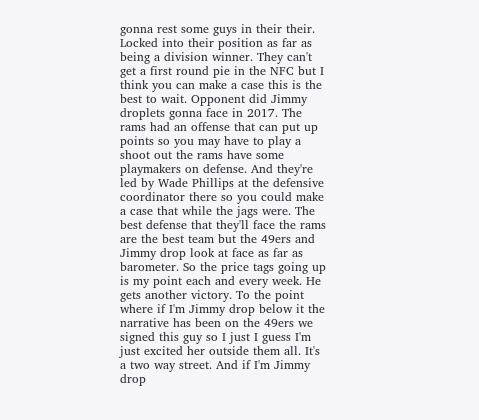gonna rest some guys in their their. Locked into their position as far as being a division winner. They can't get a first round pie in the NFC but I think you can make a case this is the best to wait. Opponent did Jimmy droplets gonna face in 2017. The rams had an offense that can put up points so you may have to play a shoot out the rams have some playmakers on defense. And they're led by Wade Phillips at the defensive coordinator there so you could make a case that while the jags were. The best defense that they'll face the rams are the best team but the 49ers and Jimmy drop look at face as far as barometer. So the price tags going up is my point each and every week. He gets another victory. To the point where if I'm Jimmy drop below it the narrative has been on the 49ers we signed this guy so I just I guess I'm just excited her outside them all. It's a two way street. And if I'm Jimmy drop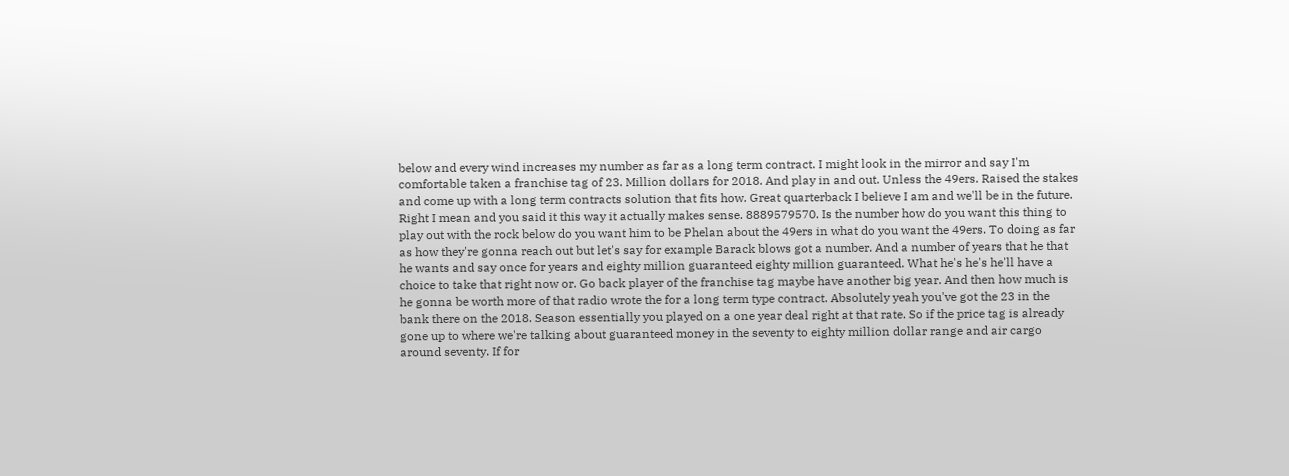below and every wind increases my number as far as a long term contract. I might look in the mirror and say I'm comfortable taken a franchise tag of 23. Million dollars for 2018. And play in and out. Unless the 49ers. Raised the stakes and come up with a long term contracts solution that fits how. Great quarterback I believe I am and we'll be in the future. Right I mean and you said it this way it actually makes sense. 8889579570. Is the number how do you want this thing to play out with the rock below do you want him to be Phelan about the 49ers in what do you want the 49ers. To doing as far as how they're gonna reach out but let's say for example Barack blows got a number. And a number of years that he that he wants and say once for years and eighty million guaranteed eighty million guaranteed. What he's he's he'll have a choice to take that right now or. Go back player of the franchise tag maybe have another big year. And then how much is he gonna be worth more of that radio wrote the for a long term type contract. Absolutely yeah you've got the 23 in the bank there on the 2018. Season essentially you played on a one year deal right at that rate. So if the price tag is already gone up to where we're talking about guaranteed money in the seventy to eighty million dollar range and air cargo around seventy. If for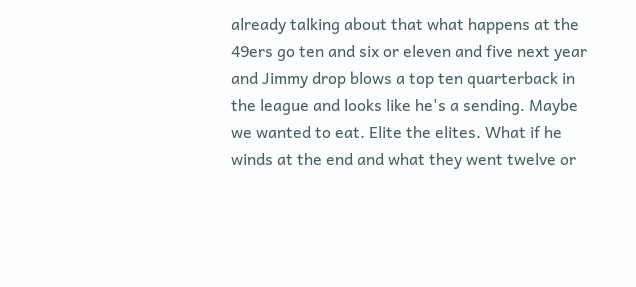already talking about that what happens at the 49ers go ten and six or eleven and five next year and Jimmy drop blows a top ten quarterback in the league and looks like he's a sending. Maybe we wanted to eat. Elite the elites. What if he winds at the end and what they went twelve or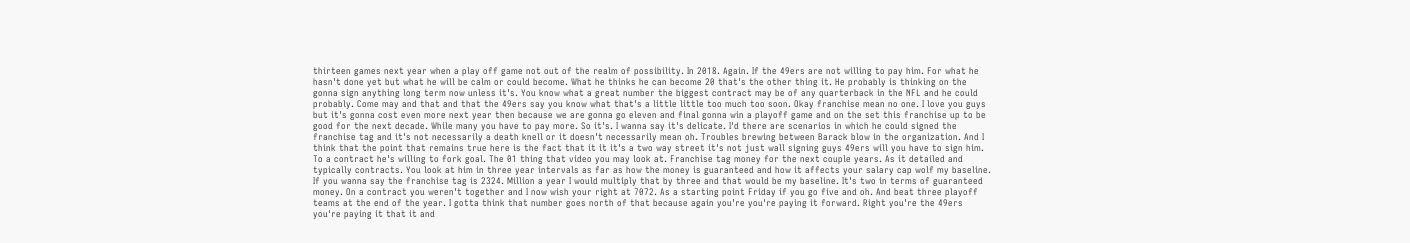thirteen games next year when a play off game not out of the realm of possibility. In 2018. Again. If the 49ers are not willing to pay him. For what he hasn't done yet but what he will be calm or could become. What he thinks he can become 20 that's the other thing it. He probably is thinking on the gonna sign anything long term now unless it's. You know what a great number the biggest contract may be of any quarterback in the NFL and he could probably. Come may and that and that the 49ers say you know what that's a little little too much too soon. Okay franchise mean no one. I love you guys but it's gonna cost even more next year then because we are gonna go eleven and final gonna win a playoff game and on the set this franchise up to be good for the next decade. While many you have to pay more. So it's. I wanna say it's delicate. I'd there are scenarios in which he could signed the franchise tag and it's not necessarily a death knell or it doesn't necessarily mean oh. Troubles brewing between Barack blow in the organization. And I think that the point that remains true here is the fact that it it it's a two way street it's not just wall signing guys 49ers will you have to sign him. To a contract he's willing to fork goal. The 01 thing that video you may look at. Franchise tag money for the next couple years. As it detailed and typically contracts. You look at him in three year intervals as far as how the money is guaranteed and how it affects your salary cap wolf my baseline. If you wanna say the franchise tag is 2324. Million a year I would multiply that by three and that would be my baseline. It's two in terms of guaranteed money. On a contract you weren't together and I now wish your right at 7072. As a starting point Friday if you go five and oh. And beat three playoff teams at the end of the year. I gotta think that number goes north of that because again you're you're paying it forward. Right you're the 49ers you're paying it that it and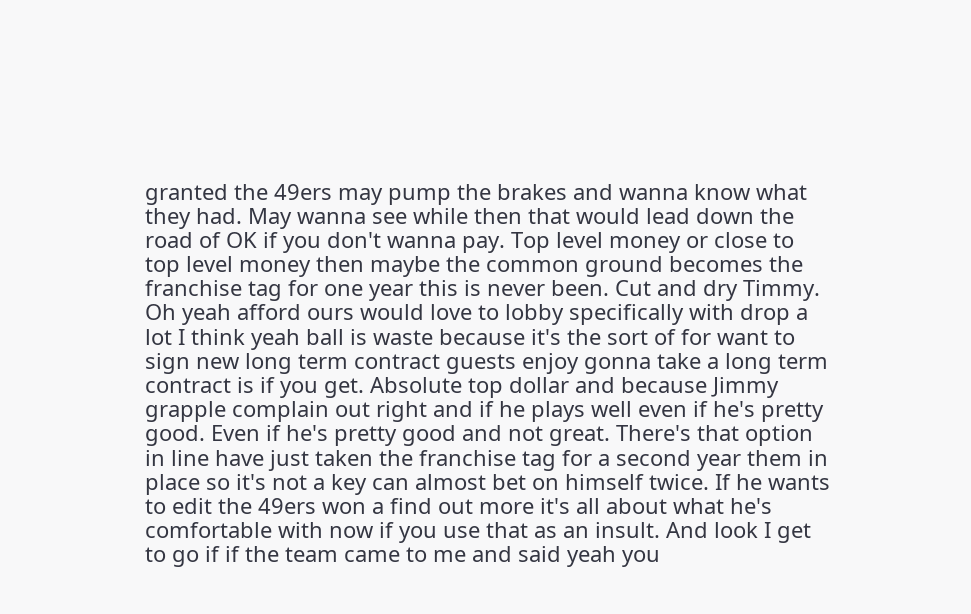granted the 49ers may pump the brakes and wanna know what they had. May wanna see while then that would lead down the road of OK if you don't wanna pay. Top level money or close to top level money then maybe the common ground becomes the franchise tag for one year this is never been. Cut and dry Timmy. Oh yeah afford ours would love to lobby specifically with drop a lot I think yeah ball is waste because it's the sort of for want to sign new long term contract guests enjoy gonna take a long term contract is if you get. Absolute top dollar and because Jimmy grapple complain out right and if he plays well even if he's pretty good. Even if he's pretty good and not great. There's that option in line have just taken the franchise tag for a second year them in place so it's not a key can almost bet on himself twice. If he wants to edit the 49ers won a find out more it's all about what he's comfortable with now if you use that as an insult. And look I get to go if if the team came to me and said yeah you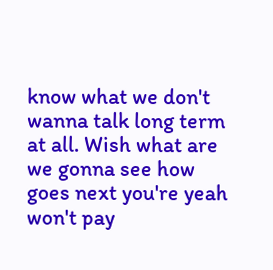know what we don't wanna talk long term at all. Wish what are we gonna see how goes next you're yeah won't pay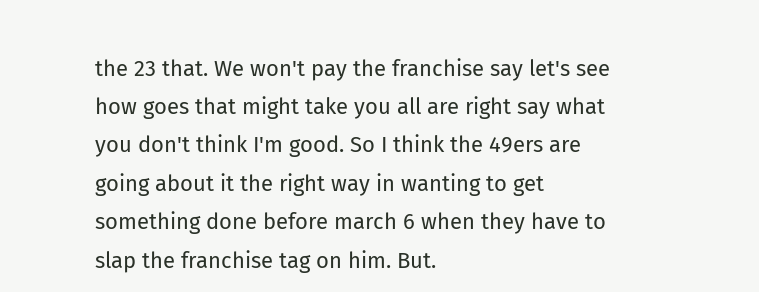the 23 that. We won't pay the franchise say let's see how goes that might take you all are right say what you don't think I'm good. So I think the 49ers are going about it the right way in wanting to get something done before march 6 when they have to slap the franchise tag on him. But.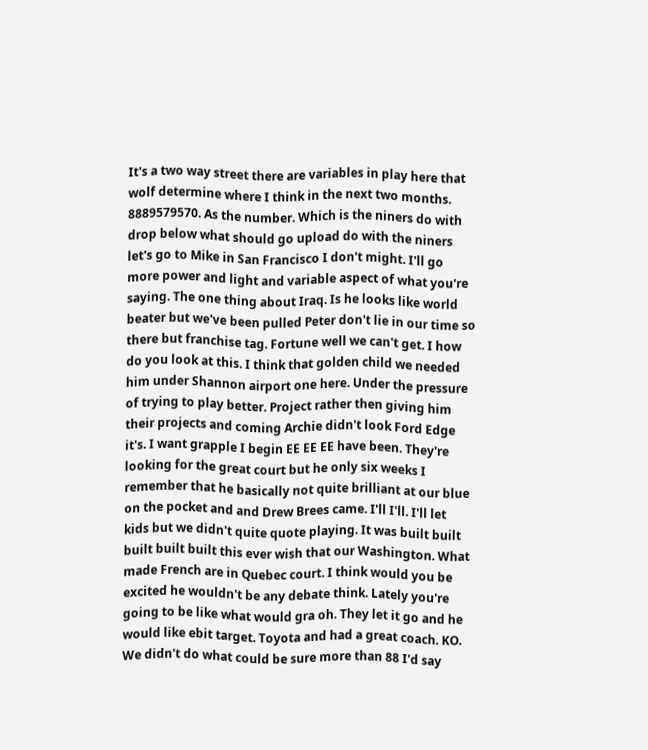It's a two way street there are variables in play here that wolf determine where I think in the next two months. 8889579570. As the number. Which is the niners do with drop below what should go upload do with the niners let's go to Mike in San Francisco I don't might. I'll go more power and light and variable aspect of what you're saying. The one thing about Iraq. Is he looks like world beater but we've been pulled Peter don't lie in our time so there but franchise tag. Fortune well we can't get. I how do you look at this. I think that golden child we needed him under Shannon airport one here. Under the pressure of trying to play better. Project rather then giving him their projects and coming Archie didn't look Ford Edge it's. I want grapple I begin EE EE EE have been. They're looking for the great court but he only six weeks I remember that he basically not quite brilliant at our blue on the pocket and and Drew Brees came. I'll I'll. I'll let kids but we didn't quite quote playing. It was built built built built built this ever wish that our Washington. What made French are in Quebec court. I think would you be excited he wouldn't be any debate think. Lately you're going to be like what would gra oh. They let it go and he would like ebit target. Toyota and had a great coach. KO. We didn't do what could be sure more than 88 I'd say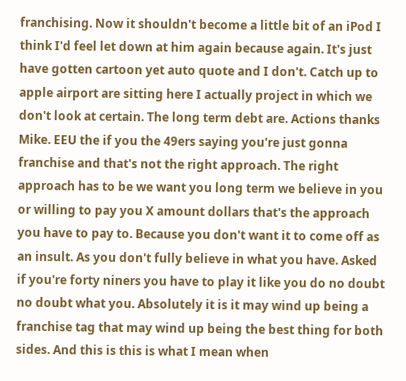franchising. Now it shouldn't become a little bit of an iPod I think I'd feel let down at him again because again. It's just have gotten cartoon yet auto quote and I don't. Catch up to apple airport are sitting here I actually project in which we don't look at certain. The long term debt are. Actions thanks Mike. EEU the if you the 49ers saying you're just gonna franchise and that's not the right approach. The right approach has to be we want you long term we believe in you or willing to pay you X amount dollars that's the approach you have to pay to. Because you don't want it to come off as an insult. As you don't fully believe in what you have. Asked if you're forty niners you have to play it like you do no doubt no doubt what you. Absolutely it is it may wind up being a franchise tag that may wind up being the best thing for both sides. And this is this is what I mean when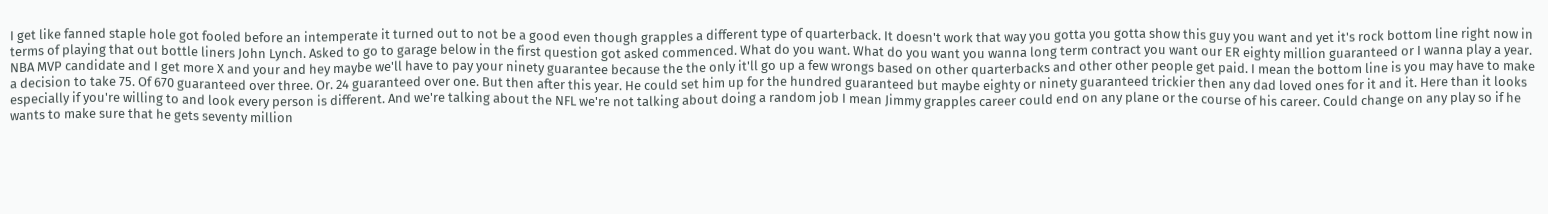I get like fanned staple hole got fooled before an intemperate it turned out to not be a good even though grapples a different type of quarterback. It doesn't work that way you gotta you gotta show this guy you want and yet it's rock bottom line right now in terms of playing that out bottle liners John Lynch. Asked to go to garage below in the first question got asked commenced. What do you want. What do you want you wanna long term contract you want our ER eighty million guaranteed or I wanna play a year. NBA MVP candidate and I get more X and your and hey maybe we'll have to pay your ninety guarantee because the the only it'll go up a few wrongs based on other quarterbacks and other other people get paid. I mean the bottom line is you may have to make a decision to take 75. Of 670 guaranteed over three. Or. 24 guaranteed over one. But then after this year. He could set him up for the hundred guaranteed but maybe eighty or ninety guaranteed trickier then any dad loved ones for it and it. Here than it looks especially if you're willing to and look every person is different. And we're talking about the NFL we're not talking about doing a random job I mean Jimmy grapples career could end on any plane or the course of his career. Could change on any play so if he wants to make sure that he gets seventy million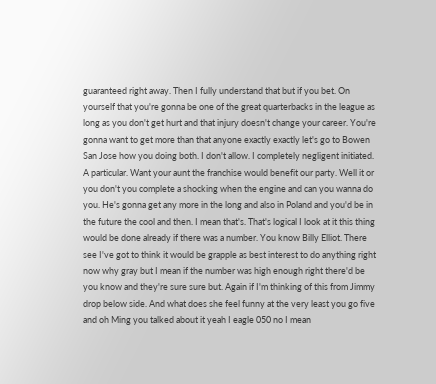guaranteed right away. Then I fully understand that but if you bet. On yourself that you're gonna be one of the great quarterbacks in the league as long as you don't get hurt and that injury doesn't change your career. You're gonna want to get more than that anyone exactly exactly let's go to Bowen San Jose how you doing both. I don't allow. I completely negligent initiated. A particular. Want your aunt the franchise would benefit our party. Well it or you don't you complete a shocking when the engine and can you wanna do you. He's gonna get any more in the long and also in Poland and you'd be in the future the cool and then. I mean that's. That's logical I look at it this thing would be done already if there was a number. You know Billy Elliot. There see I've got to think it would be grapple as best interest to do anything right now why gray but I mean if the number was high enough right there'd be you know and they're sure sure but. Again if I'm thinking of this from Jimmy drop below side. And what does she feel funny at the very least you go five and oh Ming you talked about it yeah I eagle 050 no I mean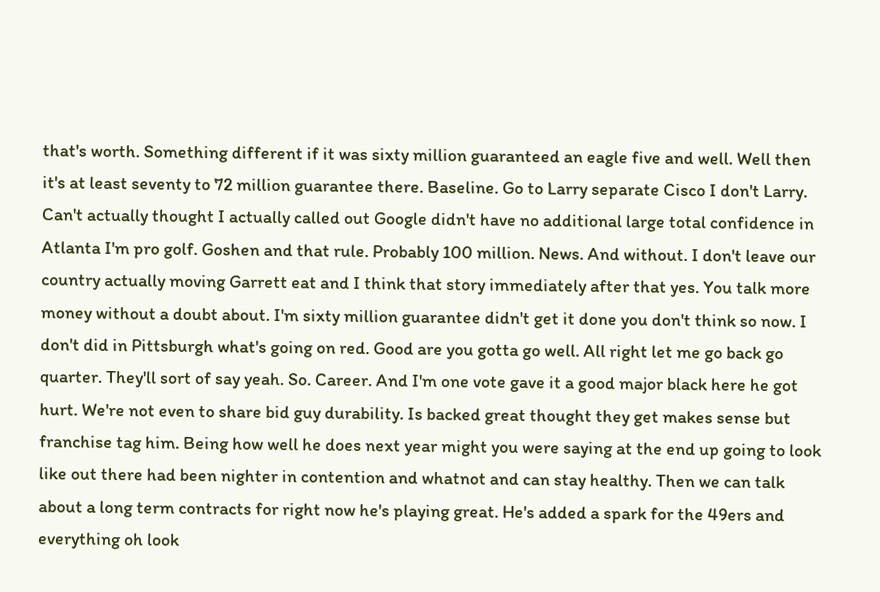that's worth. Something different if it was sixty million guaranteed an eagle five and well. Well then it's at least seventy to 72 million guarantee there. Baseline. Go to Larry separate Cisco I don't Larry. Can't actually thought I actually called out Google didn't have no additional large total confidence in Atlanta I'm pro golf. Goshen and that rule. Probably 100 million. News. And without. I don't leave our country actually moving Garrett eat and I think that story immediately after that yes. You talk more money without a doubt about. I'm sixty million guarantee didn't get it done you don't think so now. I don't did in Pittsburgh what's going on red. Good are you gotta go well. All right let me go back go quarter. They'll sort of say yeah. So. Career. And I'm one vote gave it a good major black here he got hurt. We're not even to share bid guy durability. Is backed great thought they get makes sense but franchise tag him. Being how well he does next year might you were saying at the end up going to look like out there had been nighter in contention and whatnot and can stay healthy. Then we can talk about a long term contracts for right now he's playing great. He's added a spark for the 49ers and everything oh look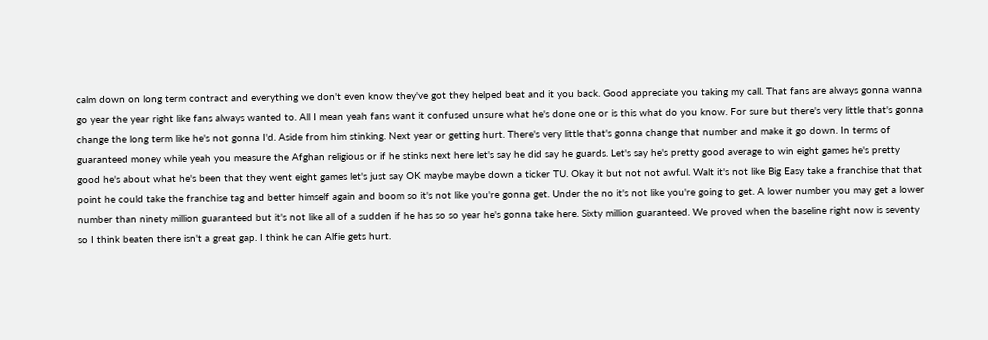calm down on long term contract and everything we don't even know they've got they helped beat and it you back. Good appreciate you taking my call. That fans are always gonna wanna go year the year right like fans always wanted to. All I mean yeah fans want it confused unsure what he's done one or is this what do you know. For sure but there's very little that's gonna change the long term like he's not gonna I'd. Aside from him stinking. Next year or getting hurt. There's very little that's gonna change that number and make it go down. In terms of guaranteed money while yeah you measure the Afghan religious or if he stinks next here let's say he did say he guards. Let's say he's pretty good average to win eight games he's pretty good he's about what he's been that they went eight games let's just say OK maybe maybe down a ticker TU. Okay it but not not awful. Walt it's not like Big Easy take a franchise that that point he could take the franchise tag and better himself again and boom so it's not like you're gonna get. Under the no it's not like you're going to get. A lower number you may get a lower number than ninety million guaranteed but it's not like all of a sudden if he has so so year he's gonna take here. Sixty million guaranteed. We proved when the baseline right now is seventy so I think beaten there isn't a great gap. I think he can Alfie gets hurt.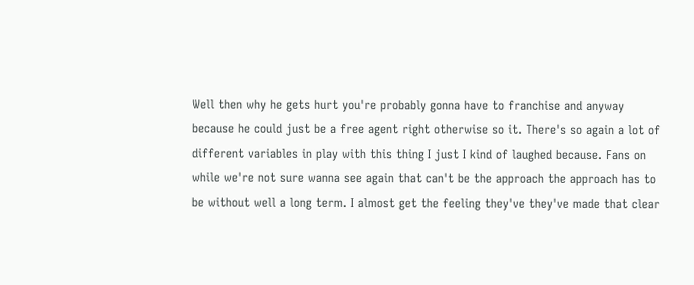Well then why he gets hurt you're probably gonna have to franchise and anyway because he could just be a free agent right otherwise so it. There's so again a lot of different variables in play with this thing I just I kind of laughed because. Fans on while we're not sure wanna see again that can't be the approach the approach has to be without well a long term. I almost get the feeling they've they've made that clear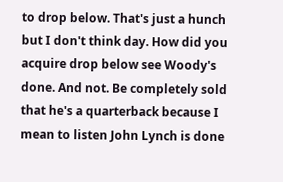to drop below. That's just a hunch but I don't think day. How did you acquire drop below see Woody's done. And not. Be completely sold that he's a quarterback because I mean to listen John Lynch is done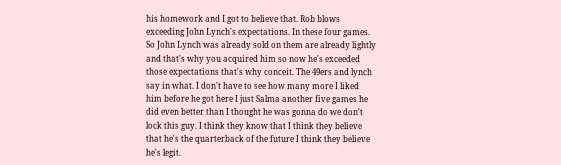his homework and I got to believe that. Rob blows exceeding John Lynch's expectations. In these four games. So John Lynch was already sold on them are already lightly and that's why you acquired him so now he's exceeded those expectations that's why conceit. The 49ers and lynch say in what. I don't have to see how many more I liked him before he got here I just Salma another five games he did even better than I thought he was gonna do we don't lock this guy. I think they know that I think they believe that he's the quarterback of the future I think they believe he's legit.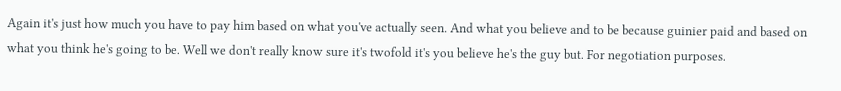Again it's just how much you have to pay him based on what you've actually seen. And what you believe and to be because guinier paid and based on what you think he's going to be. Well we don't really know sure it's twofold it's you believe he's the guy but. For negotiation purposes.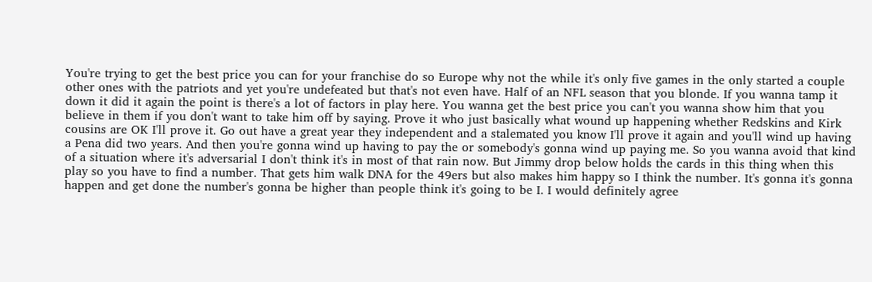You're trying to get the best price you can for your franchise do so Europe why not the while it's only five games in the only started a couple other ones with the patriots and yet you're undefeated but that's not even have. Half of an NFL season that you blonde. If you wanna tamp it down it did it again the point is there's a lot of factors in play here. You wanna get the best price you can't you wanna show him that you believe in them if you don't want to take him off by saying. Prove it who just basically what wound up happening whether Redskins and Kirk cousins are OK I'll prove it. Go out have a great year they independent and a stalemated you know I'll prove it again and you'll wind up having a Pena did two years. And then you're gonna wind up having to pay the or somebody's gonna wind up paying me. So you wanna avoid that kind of a situation where it's adversarial I don't think it's in most of that rain now. But Jimmy drop below holds the cards in this thing when this play so you have to find a number. That gets him walk DNA for the 49ers but also makes him happy so I think the number. It's gonna it's gonna happen and get done the number's gonna be higher than people think it's going to be I. I would definitely agree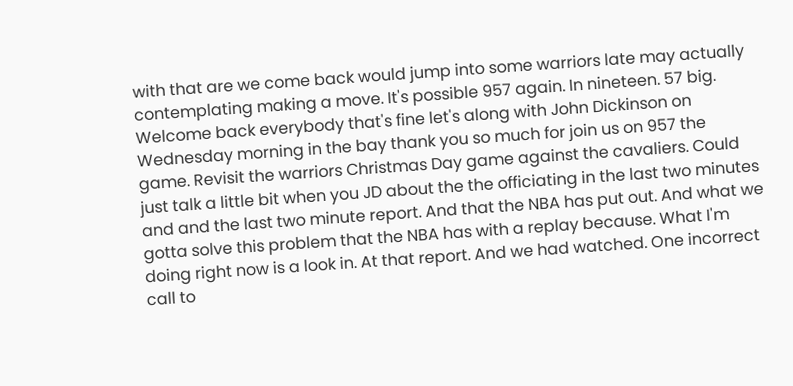with that are we come back would jump into some warriors late may actually contemplating making a move. It's possible 957 again. In nineteen. 57 big. Welcome back everybody that's fine let's along with John Dickinson on Wednesday morning in the bay thank you so much for join us on 957 the game. Revisit the warriors Christmas Day game against the cavaliers. Could just talk a little bit when you JD about the the officiating in the last two minutes and and the last two minute report. And that the NBA has put out. And what we gotta solve this problem that the NBA has with a replay because. What I'm doing right now is a look in. At that report. And we had watched. One incorrect call to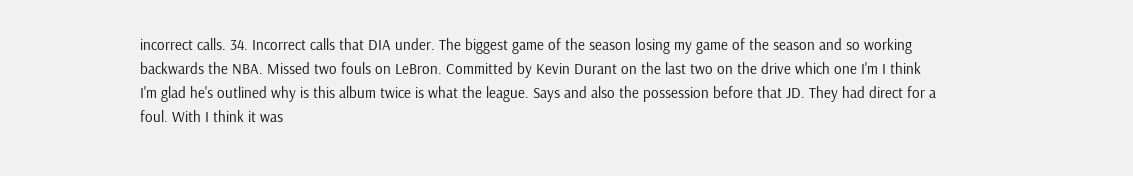incorrect calls. 34. Incorrect calls that DIA under. The biggest game of the season losing my game of the season and so working backwards the NBA. Missed two fouls on LeBron. Committed by Kevin Durant on the last two on the drive which one I'm I think I'm glad he's outlined why is this album twice is what the league. Says and also the possession before that JD. They had direct for a foul. With I think it was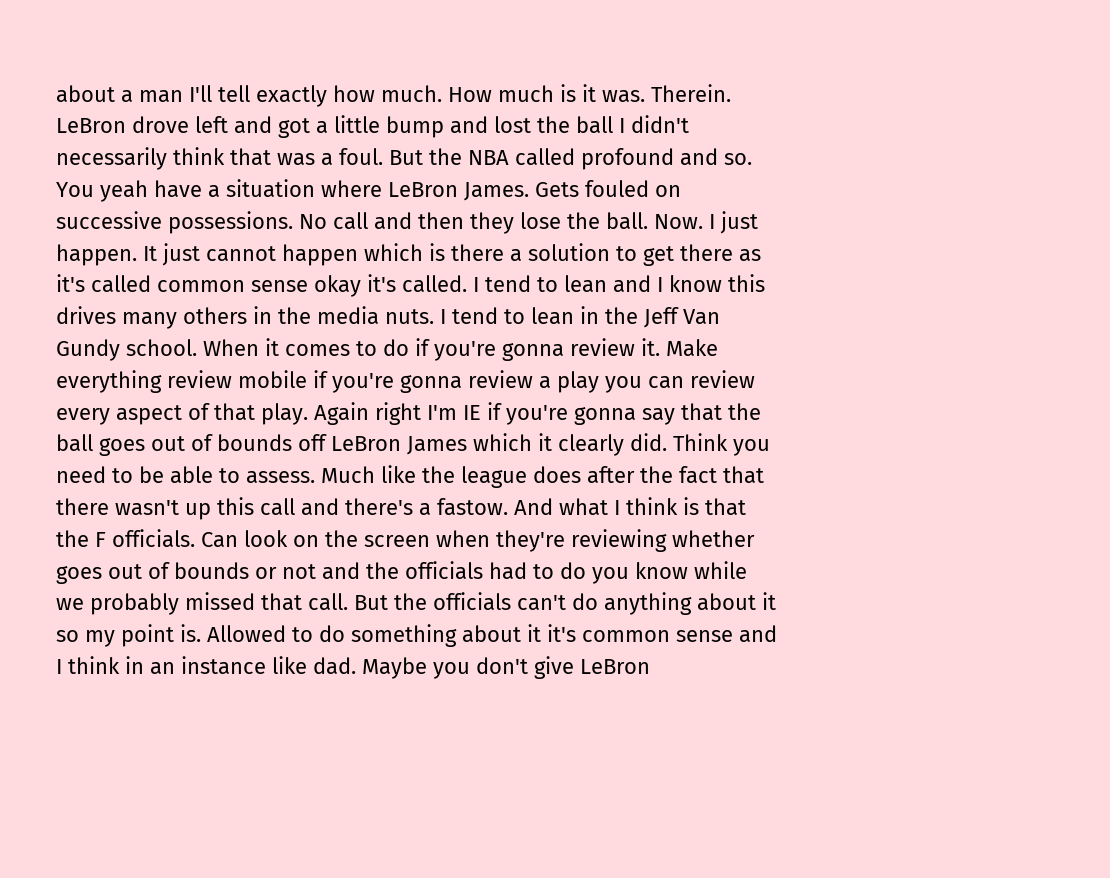about a man I'll tell exactly how much. How much is it was. Therein. LeBron drove left and got a little bump and lost the ball I didn't necessarily think that was a foul. But the NBA called profound and so. You yeah have a situation where LeBron James. Gets fouled on successive possessions. No call and then they lose the ball. Now. I just happen. It just cannot happen which is there a solution to get there as it's called common sense okay it's called. I tend to lean and I know this drives many others in the media nuts. I tend to lean in the Jeff Van Gundy school. When it comes to do if you're gonna review it. Make everything review mobile if you're gonna review a play you can review every aspect of that play. Again right I'm IE if you're gonna say that the ball goes out of bounds off LeBron James which it clearly did. Think you need to be able to assess. Much like the league does after the fact that there wasn't up this call and there's a fastow. And what I think is that the F officials. Can look on the screen when they're reviewing whether goes out of bounds or not and the officials had to do you know while we probably missed that call. But the officials can't do anything about it so my point is. Allowed to do something about it it's common sense and I think in an instance like dad. Maybe you don't give LeBron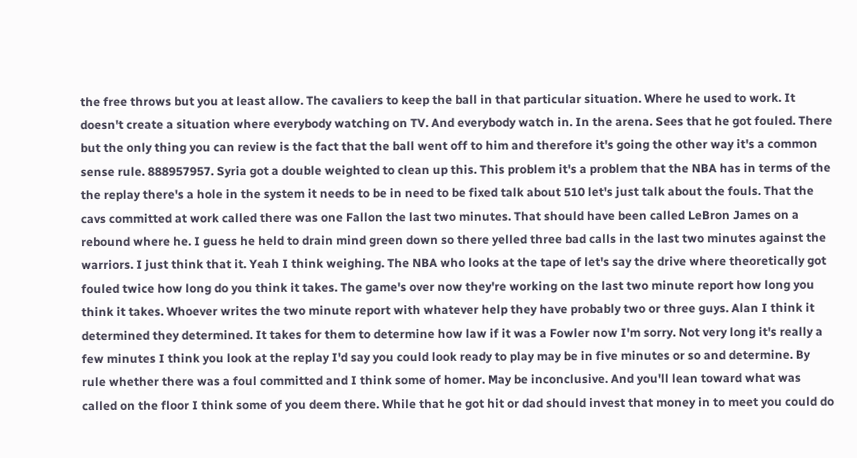the free throws but you at least allow. The cavaliers to keep the ball in that particular situation. Where he used to work. It doesn't create a situation where everybody watching on TV. And everybody watch in. In the arena. Sees that he got fouled. There but the only thing you can review is the fact that the ball went off to him and therefore it's going the other way it's a common sense rule. 888957957. Syria got a double weighted to clean up this. This problem it's a problem that the NBA has in terms of the the replay there's a hole in the system it needs to be in need to be fixed talk about 510 let's just talk about the fouls. That the cavs committed at work called there was one Fallon the last two minutes. That should have been called LeBron James on a rebound where he. I guess he held to drain mind green down so there yelled three bad calls in the last two minutes against the warriors. I just think that it. Yeah I think weighing. The NBA who looks at the tape of let's say the drive where theoretically got fouled twice how long do you think it takes. The game's over now they're working on the last two minute report how long you think it takes. Whoever writes the two minute report with whatever help they have probably two or three guys. Alan I think it determined they determined. It takes for them to determine how law if it was a Fowler now I'm sorry. Not very long it's really a few minutes I think you look at the replay I'd say you could look ready to play may be in five minutes or so and determine. By rule whether there was a foul committed and I think some of homer. May be inconclusive. And you'll lean toward what was called on the floor I think some of you deem there. While that he got hit or dad should invest that money in to meet you could do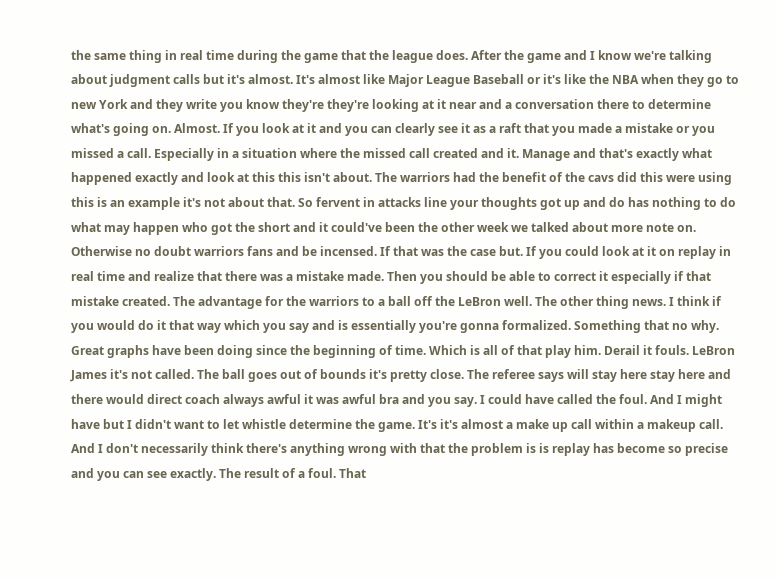the same thing in real time during the game that the league does. After the game and I know we're talking about judgment calls but it's almost. It's almost like Major League Baseball or it's like the NBA when they go to new York and they write you know they're they're looking at it near and a conversation there to determine what's going on. Almost. If you look at it and you can clearly see it as a raft that you made a mistake or you missed a call. Especially in a situation where the missed call created and it. Manage and that's exactly what happened exactly and look at this this isn't about. The warriors had the benefit of the cavs did this were using this is an example it's not about that. So fervent in attacks line your thoughts got up and do has nothing to do what may happen who got the short and it could've been the other week we talked about more note on. Otherwise no doubt warriors fans and be incensed. If that was the case but. If you could look at it on replay in real time and realize that there was a mistake made. Then you should be able to correct it especially if that mistake created. The advantage for the warriors to a ball off the LeBron well. The other thing news. I think if you would do it that way which you say and is essentially you're gonna formalized. Something that no why. Great graphs have been doing since the beginning of time. Which is all of that play him. Derail it fouls. LeBron James it's not called. The ball goes out of bounds it's pretty close. The referee says will stay here stay here and there would direct coach always awful it was awful bra and you say. I could have called the foul. And I might have but I didn't want to let whistle determine the game. It's it's almost a make up call within a makeup call. And I don't necessarily think there's anything wrong with that the problem is is replay has become so precise and you can see exactly. The result of a foul. That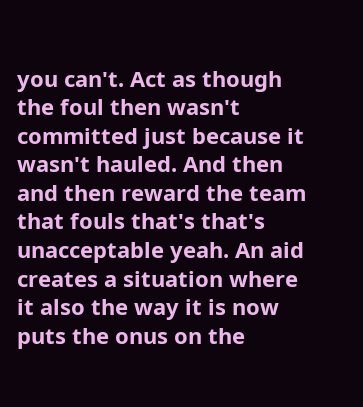you can't. Act as though the foul then wasn't committed just because it wasn't hauled. And then and then reward the team that fouls that's that's unacceptable yeah. An aid creates a situation where it also the way it is now puts the onus on the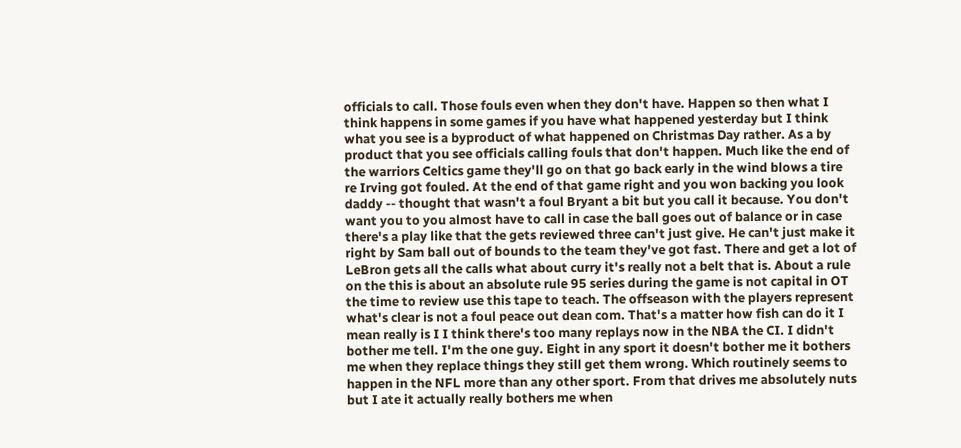officials to call. Those fouls even when they don't have. Happen so then what I think happens in some games if you have what happened yesterday but I think what you see is a byproduct of what happened on Christmas Day rather. As a by product that you see officials calling fouls that don't happen. Much like the end of the warriors Celtics game they'll go on that go back early in the wind blows a tire re Irving got fouled. At the end of that game right and you won backing you look daddy -- thought that wasn't a foul Bryant a bit but you call it because. You don't want you to you almost have to call in case the ball goes out of balance or in case there's a play like that the gets reviewed three can't just give. He can't just make it right by Sam ball out of bounds to the team they've got fast. There and get a lot of LeBron gets all the calls what about curry it's really not a belt that is. About a rule on the this is about an absolute rule 95 series during the game is not capital in OT the time to review use this tape to teach. The offseason with the players represent what's clear is not a foul peace out dean com. That's a matter how fish can do it I mean really is I I think there's too many replays now in the NBA the CI. I didn't bother me tell. I'm the one guy. Eight in any sport it doesn't bother me it bothers me when they replace things they still get them wrong. Which routinely seems to happen in the NFL more than any other sport. From that drives me absolutely nuts but I ate it actually really bothers me when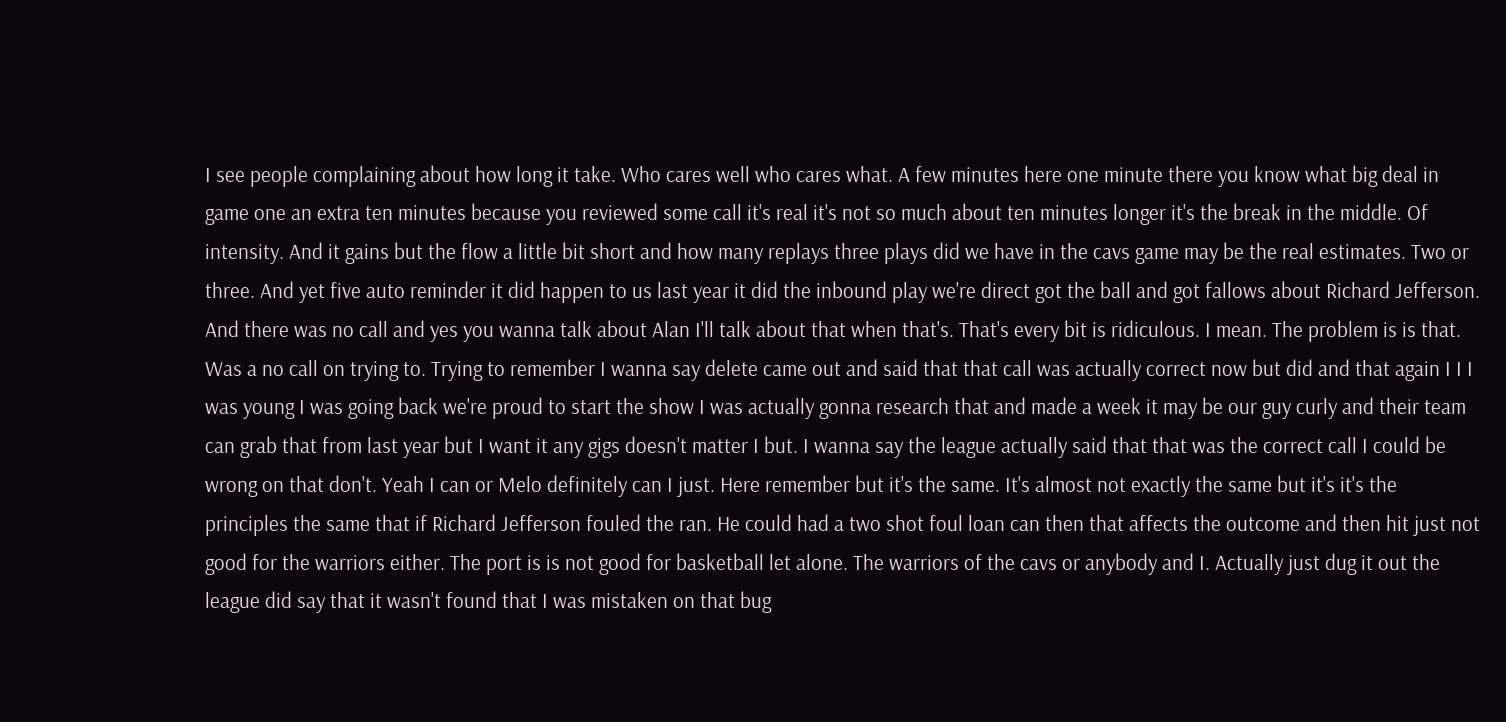I see people complaining about how long it take. Who cares well who cares what. A few minutes here one minute there you know what big deal in game one an extra ten minutes because you reviewed some call it's real it's not so much about ten minutes longer it's the break in the middle. Of intensity. And it gains but the flow a little bit short and how many replays three plays did we have in the cavs game may be the real estimates. Two or three. And yet five auto reminder it did happen to us last year it did the inbound play we're direct got the ball and got fallows about Richard Jefferson. And there was no call and yes you wanna talk about Alan I'll talk about that when that's. That's every bit is ridiculous. I mean. The problem is is that. Was a no call on trying to. Trying to remember I wanna say delete came out and said that that call was actually correct now but did and that again I I I was young I was going back we're proud to start the show I was actually gonna research that and made a week it may be our guy curly and their team can grab that from last year but I want it any gigs doesn't matter I but. I wanna say the league actually said that that was the correct call I could be wrong on that don't. Yeah I can or Melo definitely can I just. Here remember but it's the same. It's almost not exactly the same but it's it's the principles the same that if Richard Jefferson fouled the ran. He could had a two shot foul loan can then that affects the outcome and then hit just not good for the warriors either. The port is is not good for basketball let alone. The warriors of the cavs or anybody and I. Actually just dug it out the league did say that it wasn't found that I was mistaken on that bug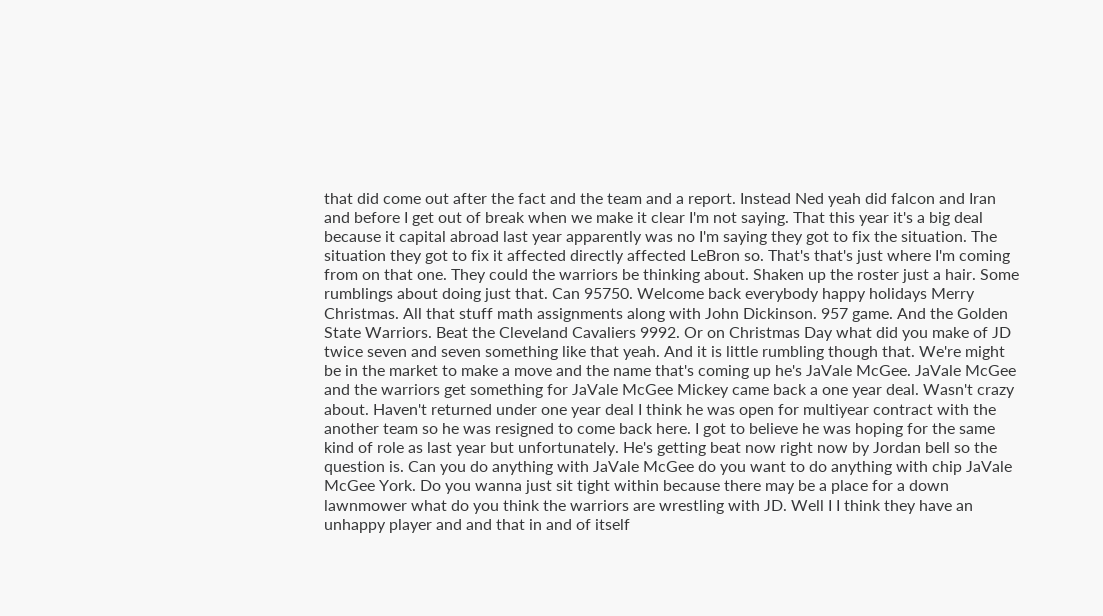that did come out after the fact and the team and a report. Instead Ned yeah did falcon and Iran and before I get out of break when we make it clear I'm not saying. That this year it's a big deal because it capital abroad last year apparently was no I'm saying they got to fix the situation. The situation they got to fix it affected directly affected LeBron so. That's that's just where I'm coming from on that one. They could the warriors be thinking about. Shaken up the roster just a hair. Some rumblings about doing just that. Can 95750. Welcome back everybody happy holidays Merry Christmas. All that stuff math assignments along with John Dickinson. 957 game. And the Golden State Warriors. Beat the Cleveland Cavaliers 9992. Or on Christmas Day what did you make of JD twice seven and seven something like that yeah. And it is little rumbling though that. We're might be in the market to make a move and the name that's coming up he's JaVale McGee. JaVale McGee and the warriors get something for JaVale McGee Mickey came back a one year deal. Wasn't crazy about. Haven't returned under one year deal I think he was open for multiyear contract with the another team so he was resigned to come back here. I got to believe he was hoping for the same kind of role as last year but unfortunately. He's getting beat now right now by Jordan bell so the question is. Can you do anything with JaVale McGee do you want to do anything with chip JaVale McGee York. Do you wanna just sit tight within because there may be a place for a down lawnmower what do you think the warriors are wrestling with JD. Well I I think they have an unhappy player and and that in and of itself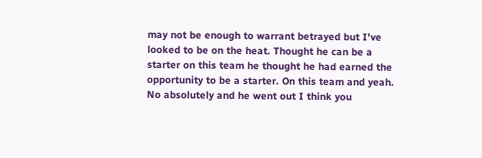may not be enough to warrant betrayed but I've looked to be on the heat. Thought he can be a starter on this team he thought he had earned the opportunity to be a starter. On this team and yeah. No absolutely and he went out I think you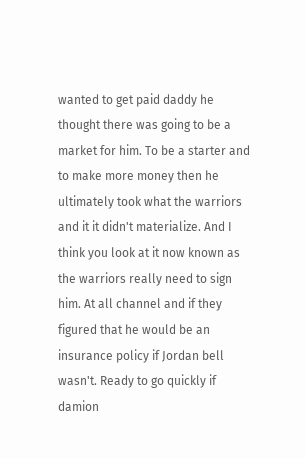wanted to get paid daddy he thought there was going to be a market for him. To be a starter and to make more money then he ultimately took what the warriors and it it didn't materialize. And I think you look at it now known as the warriors really need to sign him. At all channel and if they figured that he would be an insurance policy if Jordan bell wasn't. Ready to go quickly if damion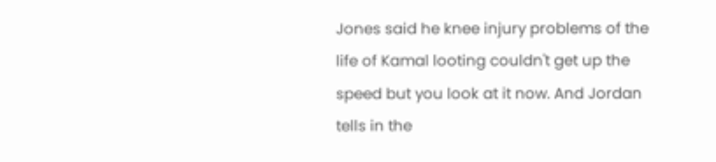Jones said he knee injury problems of the life of Kamal looting couldn't get up the speed but you look at it now. And Jordan tells in the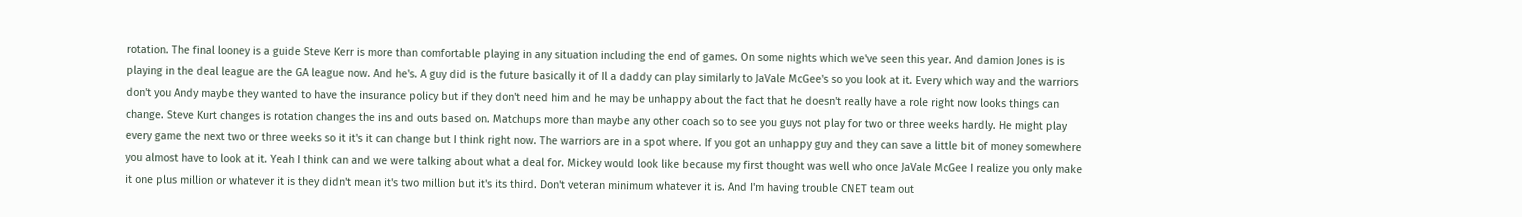rotation. The final looney is a guide Steve Kerr is more than comfortable playing in any situation including the end of games. On some nights which we've seen this year. And damion Jones is is playing in the deal league are the GA league now. And he's. A guy did is the future basically it of Il a daddy can play similarly to JaVale McGee's so you look at it. Every which way and the warriors don't you Andy maybe they wanted to have the insurance policy but if they don't need him and he may be unhappy about the fact that he doesn't really have a role right now looks things can change. Steve Kurt changes is rotation changes the ins and outs based on. Matchups more than maybe any other coach so to see you guys not play for two or three weeks hardly. He might play every game the next two or three weeks so it it's it can change but I think right now. The warriors are in a spot where. If you got an unhappy guy and they can save a little bit of money somewhere you almost have to look at it. Yeah I think can and we were talking about what a deal for. Mickey would look like because my first thought was well who once JaVale McGee I realize you only make it one plus million or whatever it is they didn't mean it's two million but it's its third. Don't veteran minimum whatever it is. And I'm having trouble CNET team out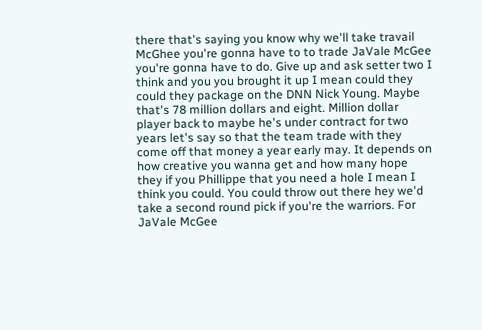there that's saying you know why we'll take travail McGhee you're gonna have to to trade JaVale McGee you're gonna have to do. Give up and ask setter two I think and you you brought it up I mean could they could they package on the DNN Nick Young. Maybe that's 78 million dollars and eight. Million dollar player back to maybe he's under contract for two years let's say so that the team trade with they come off that money a year early may. It depends on how creative you wanna get and how many hope they if you Phillippe that you need a hole I mean I think you could. You could throw out there hey we'd take a second round pick if you're the warriors. For JaVale McGee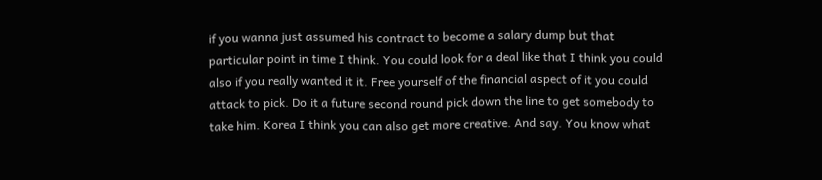if you wanna just assumed his contract to become a salary dump but that particular point in time I think. You could look for a deal like that I think you could also if you really wanted it it. Free yourself of the financial aspect of it you could attack to pick. Do it a future second round pick down the line to get somebody to take him. Korea I think you can also get more creative. And say. You know what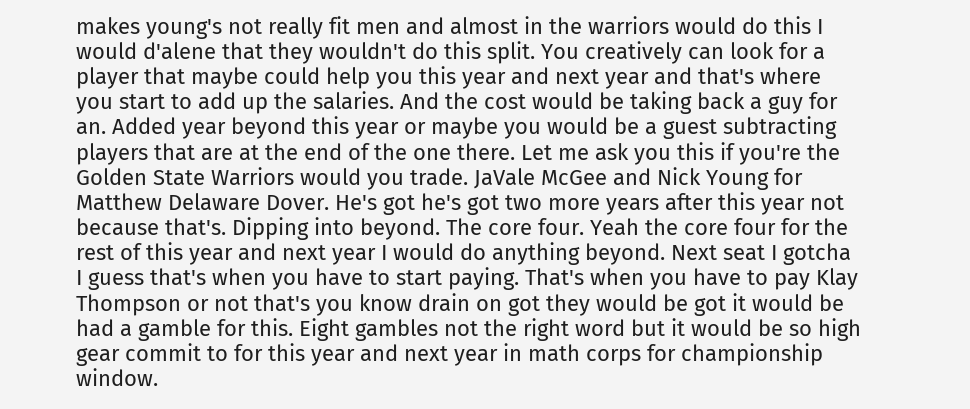makes young's not really fit men and almost in the warriors would do this I would d'alene that they wouldn't do this split. You creatively can look for a player that maybe could help you this year and next year and that's where you start to add up the salaries. And the cost would be taking back a guy for an. Added year beyond this year or maybe you would be a guest subtracting players that are at the end of the one there. Let me ask you this if you're the Golden State Warriors would you trade. JaVale McGee and Nick Young for Matthew Delaware Dover. He's got he's got two more years after this year not because that's. Dipping into beyond. The core four. Yeah the core four for the rest of this year and next year I would do anything beyond. Next seat I gotcha I guess that's when you have to start paying. That's when you have to pay Klay Thompson or not that's you know drain on got they would be got it would be had a gamble for this. Eight gambles not the right word but it would be so high gear commit to for this year and next year in math corps for championship window.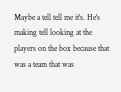Maybe a tell tell me it's. He's making tell looking at the players on the box because that was a team that was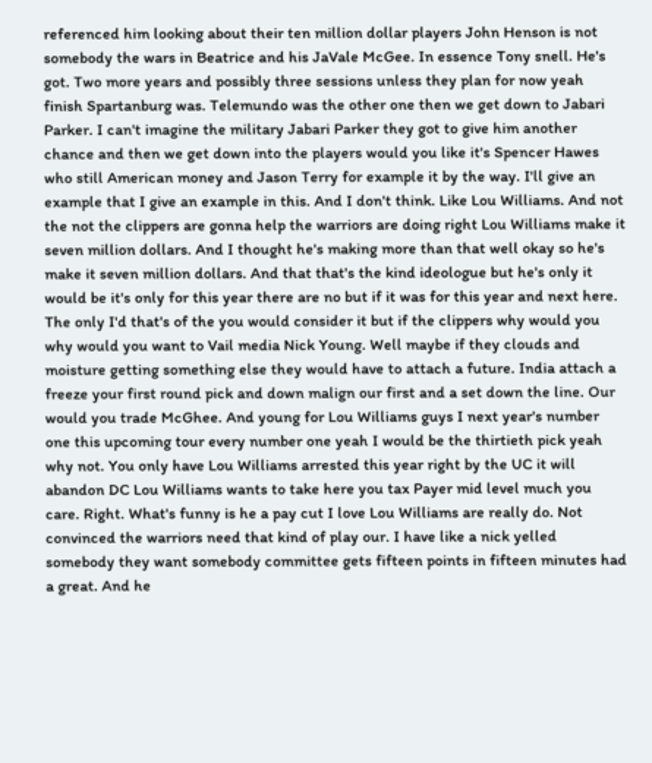referenced him looking about their ten million dollar players John Henson is not somebody the wars in Beatrice and his JaVale McGee. In essence Tony snell. He's got. Two more years and possibly three sessions unless they plan for now yeah finish Spartanburg was. Telemundo was the other one then we get down to Jabari Parker. I can't imagine the military Jabari Parker they got to give him another chance and then we get down into the players would you like it's Spencer Hawes who still American money and Jason Terry for example it by the way. I'll give an example that I give an example in this. And I don't think. Like Lou Williams. And not the not the clippers are gonna help the warriors are doing right Lou Williams make it seven million dollars. And I thought he's making more than that well okay so he's make it seven million dollars. And that that's the kind ideologue but he's only it would be it's only for this year there are no but if it was for this year and next here. The only I'd that's of the you would consider it but if the clippers why would you why would you want to Vail media Nick Young. Well maybe if they clouds and moisture getting something else they would have to attach a future. India attach a freeze your first round pick and down malign our first and a set down the line. Our would you trade McGhee. And young for Lou Williams guys I next year's number one this upcoming tour every number one yeah I would be the thirtieth pick yeah why not. You only have Lou Williams arrested this year right by the UC it will abandon DC Lou Williams wants to take here you tax Payer mid level much you care. Right. What's funny is he a pay cut I love Lou Williams are really do. Not convinced the warriors need that kind of play our. I have like a nick yelled somebody they want somebody committee gets fifteen points in fifteen minutes had a great. And he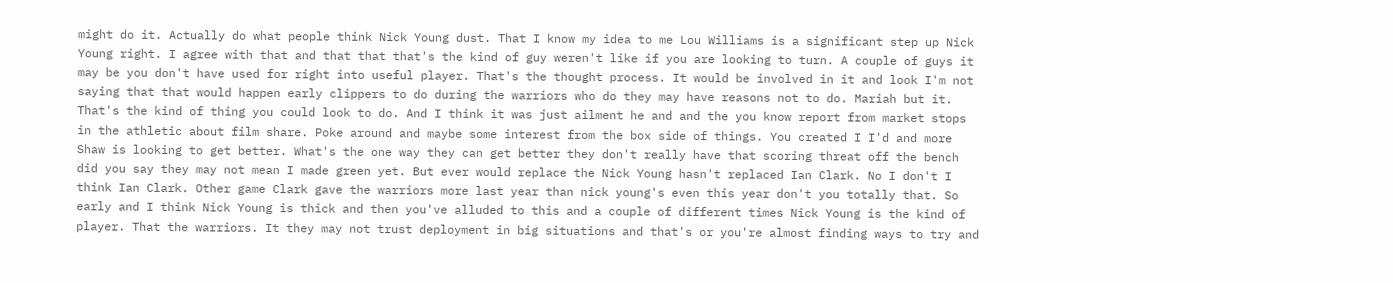might do it. Actually do what people think Nick Young dust. That I know my idea to me Lou Williams is a significant step up Nick Young right. I agree with that and that that that's the kind of guy weren't like if you are looking to turn. A couple of guys it may be you don't have used for right into useful player. That's the thought process. It would be involved in it and look I'm not saying that that would happen early clippers to do during the warriors who do they may have reasons not to do. Mariah but it. That's the kind of thing you could look to do. And I think it was just ailment he and and the you know report from market stops in the athletic about film share. Poke around and maybe some interest from the box side of things. You created I I'd and more Shaw is looking to get better. What's the one way they can get better they don't really have that scoring threat off the bench did you say they may not mean I made green yet. But ever would replace the Nick Young hasn't replaced Ian Clark. No I don't I think Ian Clark. Other game Clark gave the warriors more last year than nick young's even this year don't you totally that. So early and I think Nick Young is thick and then you've alluded to this and a couple of different times Nick Young is the kind of player. That the warriors. It they may not trust deployment in big situations and that's or you're almost finding ways to try and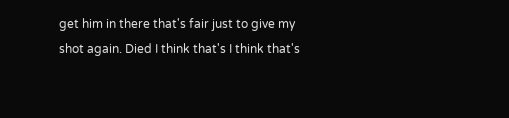get him in there that's fair just to give my shot again. Died I think that's I think that's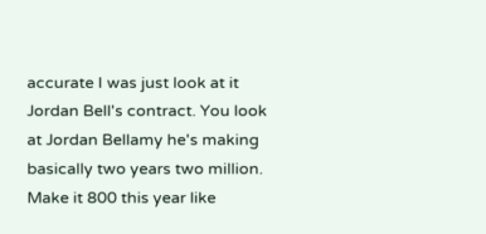accurate I was just look at it Jordan Bell's contract. You look at Jordan Bellamy he's making basically two years two million. Make it 800 this year like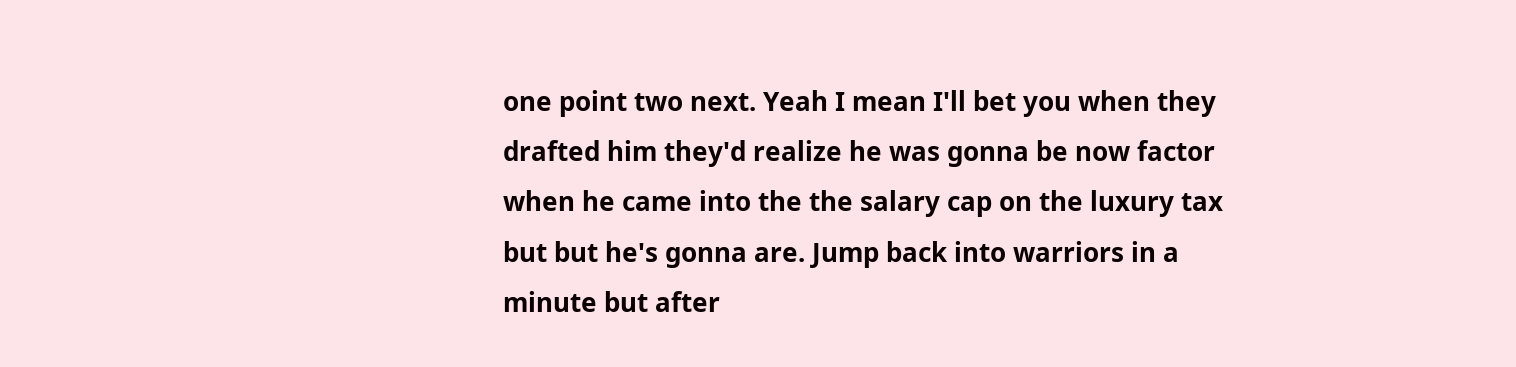one point two next. Yeah I mean I'll bet you when they drafted him they'd realize he was gonna be now factor when he came into the the salary cap on the luxury tax but but he's gonna are. Jump back into warriors in a minute but after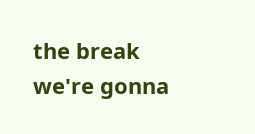the break we're gonna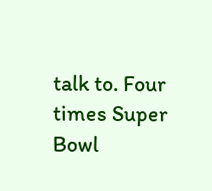talk to. Four times Super Bowl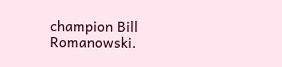champion Bill Romanowski.